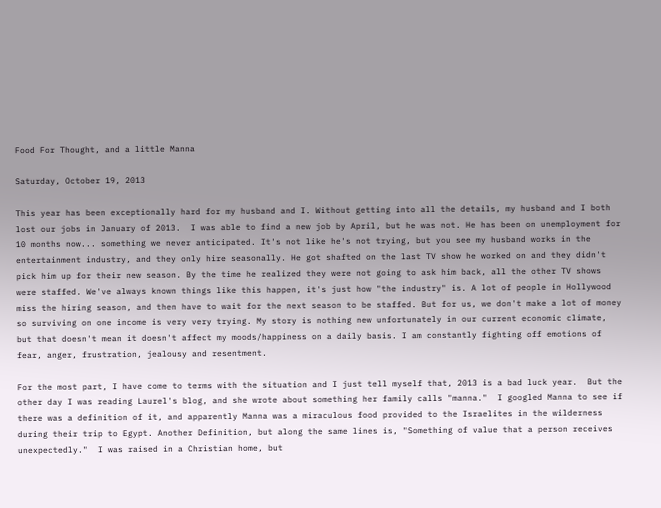Food For Thought, and a little Manna

Saturday, October 19, 2013

This year has been exceptionally hard for my husband and I. Without getting into all the details, my husband and I both lost our jobs in January of 2013.  I was able to find a new job by April, but he was not. He has been on unemployment for 10 months now... something we never anticipated. It's not like he's not trying, but you see my husband works in the entertainment industry, and they only hire seasonally. He got shafted on the last TV show he worked on and they didn't pick him up for their new season. By the time he realized they were not going to ask him back, all the other TV shows were staffed. We've always known things like this happen, it's just how "the industry" is. A lot of people in Hollywood miss the hiring season, and then have to wait for the next season to be staffed. But for us, we don't make a lot of money so surviving on one income is very very trying. My story is nothing new unfortunately in our current economic climate, but that doesn't mean it doesn't affect my moods/happiness on a daily basis. I am constantly fighting off emotions of fear, anger, frustration, jealousy and resentment.

For the most part, I have come to terms with the situation and I just tell myself that, 2013 is a bad luck year.  But the other day I was reading Laurel's blog, and she wrote about something her family calls "manna."  I googled Manna to see if there was a definition of it, and apparently Manna was a miraculous food provided to the Israelites in the wilderness during their trip to Egypt. Another Definition, but along the same lines is, "Something of value that a person receives unexpectedly."  I was raised in a Christian home, but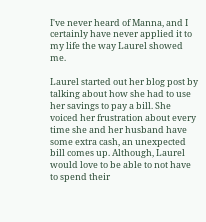I've never heard of Manna, and I certainly have never applied it to my life the way Laurel showed me.

Laurel started out her blog post by talking about how she had to use her savings to pay a bill. She voiced her frustration about every time she and her husband have some extra cash, an unexpected bill comes up. Although, Laurel would love to be able to not have to spend their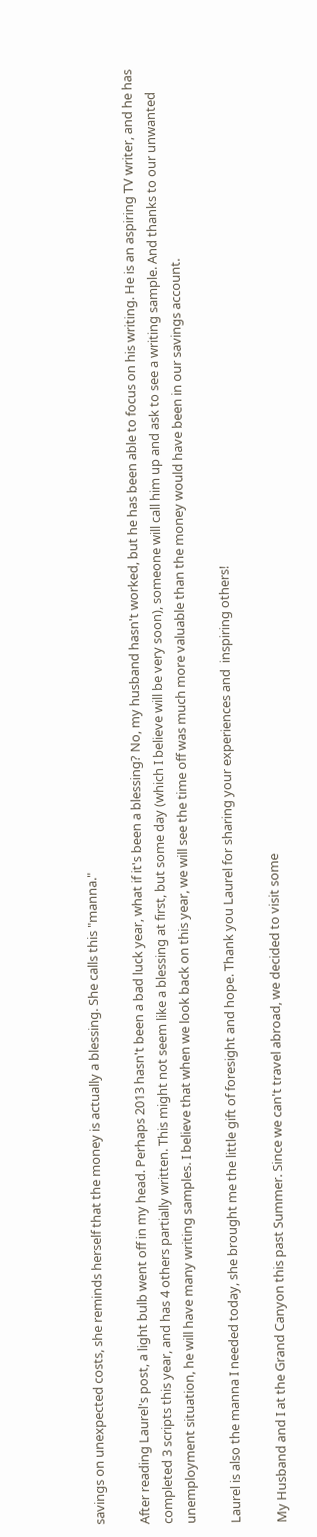savings on unexpected costs, she reminds herself that the money is actually a blessing. She calls this "manna."

After reading Laurel's post, a light bulb went off in my head. Perhaps 2013 hasn't been a bad luck year, what if it's been a blessing? No, my husband hasn't worked, but he has been able to focus on his writing. He is an aspiring TV writer, and he has completed 3 scripts this year, and has 4 others partially written. This might not seem like a blessing at first, but some day (which I believe will be very soon), someone will call him up and ask to see a writing sample. And thanks to our unwanted unemployment situation, he will have many writing samples. I believe that when we look back on this year, we will see the time off was much more valuable than the money would have been in our savings account.

Laurel is also the manna I needed today, she brought me the little gift of foresight and hope. Thank you Laurel for sharing your experiences and  inspiring others!

My Husband and I at the Grand Canyon this past Summer. Since we can't travel abroad, we decided to visit some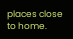places close to home.